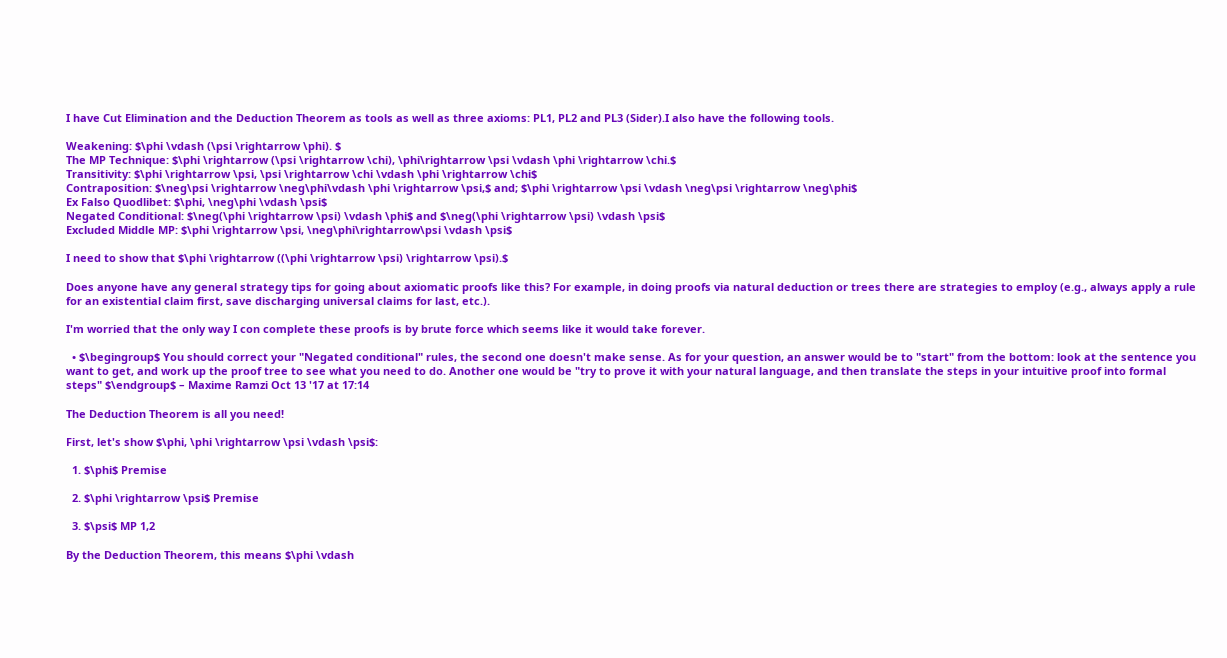I have Cut Elimination and the Deduction Theorem as tools as well as three axioms: PL1, PL2 and PL3 (Sider).I also have the following tools.

Weakening: $\phi \vdash (\psi \rightarrow \phi). $
The MP Technique: $\phi \rightarrow (\psi \rightarrow \chi), \phi\rightarrow \psi \vdash \phi \rightarrow \chi.$
Transitivity: $\phi \rightarrow \psi, \psi \rightarrow \chi \vdash \phi \rightarrow \chi$
Contraposition: $\neg\psi \rightarrow \neg\phi\vdash \phi \rightarrow \psi,$ and; $\phi \rightarrow \psi \vdash \neg\psi \rightarrow \neg\phi$
Ex Falso Quodlibet: $\phi, \neg\phi \vdash \psi$
Negated Conditional: $\neg(\phi \rightarrow \psi) \vdash \phi$ and $\neg(\phi \rightarrow \psi) \vdash \psi$
Excluded Middle MP: $\phi \rightarrow \psi, \neg\phi\rightarrow\psi \vdash \psi$

I need to show that $\phi \rightarrow ((\phi \rightarrow \psi) \rightarrow \psi).$

Does anyone have any general strategy tips for going about axiomatic proofs like this? For example, in doing proofs via natural deduction or trees there are strategies to employ (e.g., always apply a rule for an existential claim first, save discharging universal claims for last, etc.).

I'm worried that the only way I con complete these proofs is by brute force which seems like it would take forever.

  • $\begingroup$ You should correct your "Negated conditional" rules, the second one doesn't make sense. As for your question, an answer would be to "start" from the bottom: look at the sentence you want to get, and work up the proof tree to see what you need to do. Another one would be "try to prove it with your natural language, and then translate the steps in your intuitive proof into formal steps" $\endgroup$ – Maxime Ramzi Oct 13 '17 at 17:14

The Deduction Theorem is all you need!

First, let's show $\phi, \phi \rightarrow \psi \vdash \psi$:

  1. $\phi$ Premise

  2. $\phi \rightarrow \psi$ Premise

  3. $\psi$ MP 1,2

By the Deduction Theorem, this means $\phi \vdash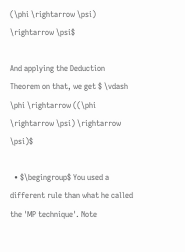(\phi \rightarrow \psi) \rightarrow \psi$

And applying the Deduction Theorem on that, we get $ \vdash \phi \rightarrow ((\phi \rightarrow \psi) \rightarrow \psi)$

  • $\begingroup$ You used a different rule than what he called the 'MP technique'. Note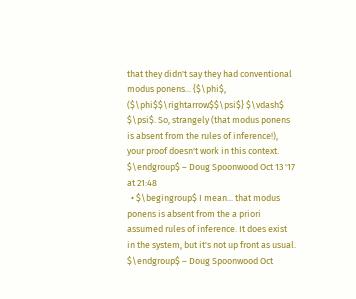that they didn't say they had conventional modus ponens... {$\phi$, ($\phi$$\rightarrow$$\psi$} $\vdash$ $\psi$. So, strangely (that modus ponens is absent from the rules of inference!), your proof doesn't work in this context. $\endgroup$ – Doug Spoonwood Oct 13 '17 at 21:48
  • $\begingroup$ I mean... that modus ponens is absent from the a priori assumed rules of inference. It does exist in the system, but it's not up front as usual. $\endgroup$ – Doug Spoonwood Oct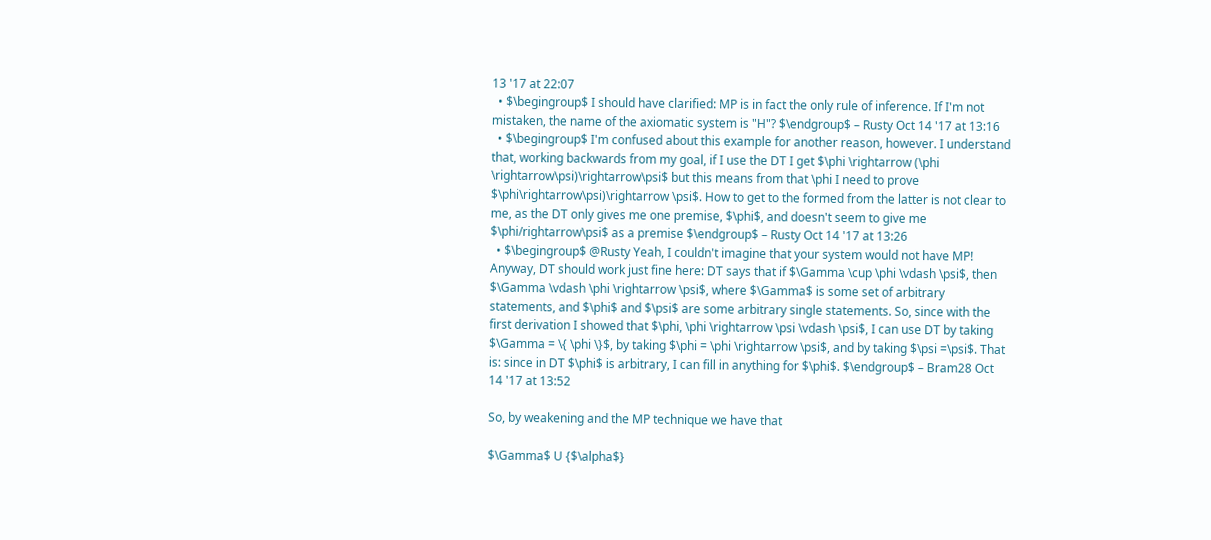13 '17 at 22:07
  • $\begingroup$ I should have clarified: MP is in fact the only rule of inference. If I'm not mistaken, the name of the axiomatic system is "H"? $\endgroup$ – Rusty Oct 14 '17 at 13:16
  • $\begingroup$ I'm confused about this example for another reason, however. I understand that, working backwards from my goal, if I use the DT I get $\phi \rightarrow (\phi \rightarrow\psi)\rightarrow\psi$ but this means from that \phi I need to prove $\phi\rightarrow\psi)\rightarrow \psi$. How to get to the formed from the latter is not clear to me, as the DT only gives me one premise, $\phi$, and doesn't seem to give me $\phi/rightarrow\psi$ as a premise $\endgroup$ – Rusty Oct 14 '17 at 13:26
  • $\begingroup$ @Rusty Yeah, I couldn't imagine that your system would not have MP! Anyway, DT should work just fine here: DT says that if $\Gamma \cup \phi \vdash \psi$, then $\Gamma \vdash \phi \rightarrow \psi$, where $\Gamma$ is some set of arbitrary statements, and $\phi$ and $\psi$ are some arbitrary single statements. So, since with the first derivation I showed that $\phi, \phi \rightarrow \psi \vdash \psi$, I can use DT by taking $\Gamma = \{ \phi \}$, by taking $\phi = \phi \rightarrow \psi$, and by taking $\psi =\psi$. That is: since in DT $\phi$ is arbitrary, I can fill in anything for $\phi$. $\endgroup$ – Bram28 Oct 14 '17 at 13:52

So, by weakening and the MP technique we have that

$\Gamma$ U {$\alpha$}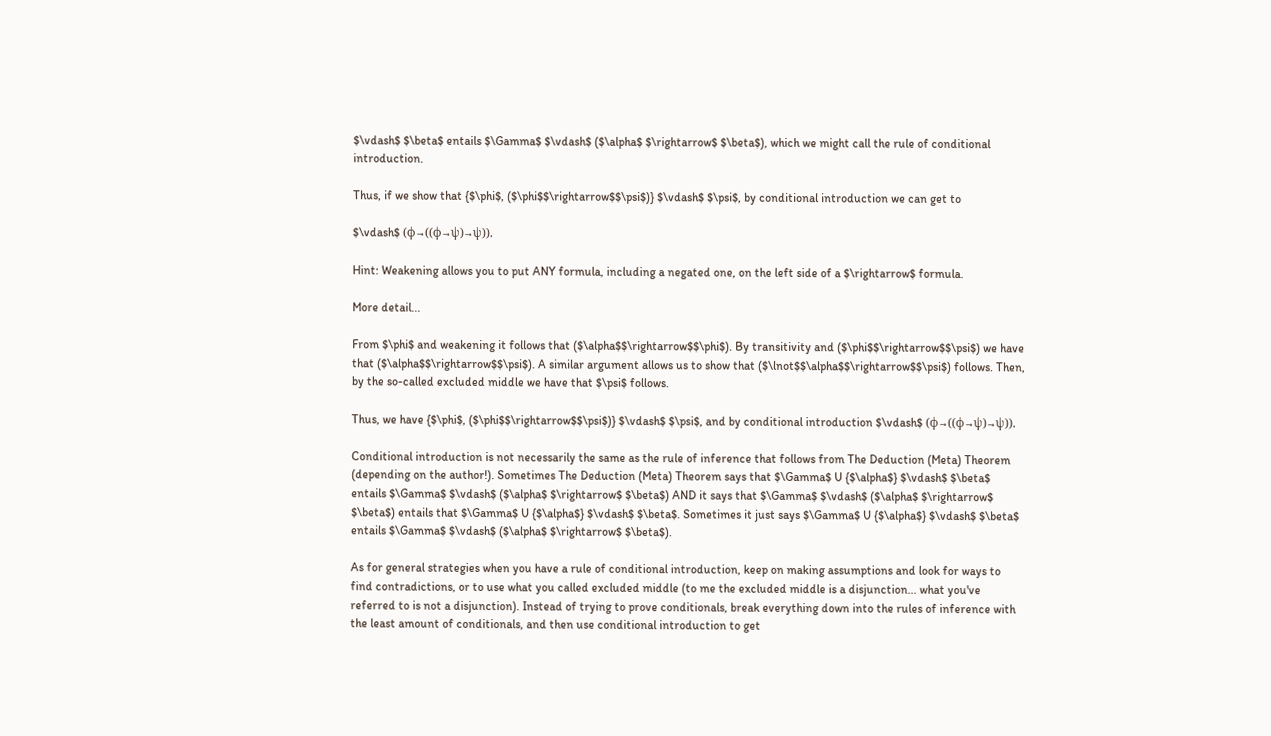$\vdash$ $\beta$ entails $\Gamma$ $\vdash$ ($\alpha$ $\rightarrow$ $\beta$), which we might call the rule of conditional introduction.

Thus, if we show that {$\phi$, ($\phi$$\rightarrow$$\psi$)} $\vdash$ $\psi$, by conditional introduction we can get to

$\vdash$ (ϕ→((ϕ→ψ)→ψ)).

Hint: Weakening allows you to put ANY formula, including a negated one, on the left side of a $\rightarrow$ formula.

More detail...

From $\phi$ and weakening it follows that ($\alpha$$\rightarrow$$\phi$). By transitivity and ($\phi$$\rightarrow$$\psi$) we have that ($\alpha$$\rightarrow$$\psi$). A similar argument allows us to show that ($\lnot$$\alpha$$\rightarrow$$\psi$) follows. Then, by the so-called excluded middle we have that $\psi$ follows.

Thus, we have {$\phi$, ($\phi$$\rightarrow$$\psi$)} $\vdash$ $\psi$, and by conditional introduction $\vdash$ (ϕ→((ϕ→ψ)→ψ)).

Conditional introduction is not necessarily the same as the rule of inference that follows from The Deduction (Meta) Theorem (depending on the author!). Sometimes The Deduction (Meta) Theorem says that $\Gamma$ U {$\alpha$} $\vdash$ $\beta$ entails $\Gamma$ $\vdash$ ($\alpha$ $\rightarrow$ $\beta$) AND it says that $\Gamma$ $\vdash$ ($\alpha$ $\rightarrow$ $\beta$) entails that $\Gamma$ U {$\alpha$} $\vdash$ $\beta$. Sometimes it just says $\Gamma$ U {$\alpha$} $\vdash$ $\beta$ entails $\Gamma$ $\vdash$ ($\alpha$ $\rightarrow$ $\beta$).

As for general strategies when you have a rule of conditional introduction, keep on making assumptions and look for ways to find contradictions, or to use what you called excluded middle (to me the excluded middle is a disjunction... what you've referred to is not a disjunction). Instead of trying to prove conditionals, break everything down into the rules of inference with the least amount of conditionals, and then use conditional introduction to get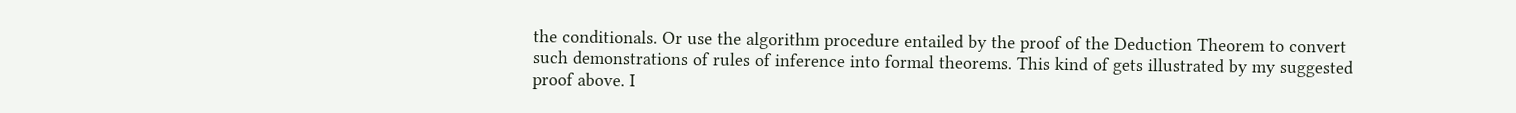the conditionals. Or use the algorithm procedure entailed by the proof of the Deduction Theorem to convert such demonstrations of rules of inference into formal theorems. This kind of gets illustrated by my suggested proof above. I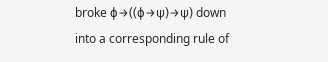broke ϕ→((ϕ→ψ)→ψ) down into a corresponding rule of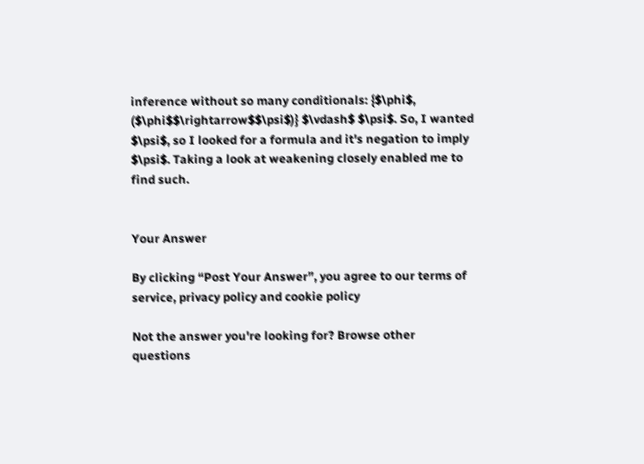inference without so many conditionals: {$\phi$, ($\phi$$\rightarrow$$\psi$)} $\vdash$ $\psi$. So, I wanted $\psi$, so I looked for a formula and it's negation to imply $\psi$. Taking a look at weakening closely enabled me to find such.


Your Answer

By clicking “Post Your Answer”, you agree to our terms of service, privacy policy and cookie policy

Not the answer you're looking for? Browse other questions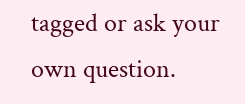tagged or ask your own question.